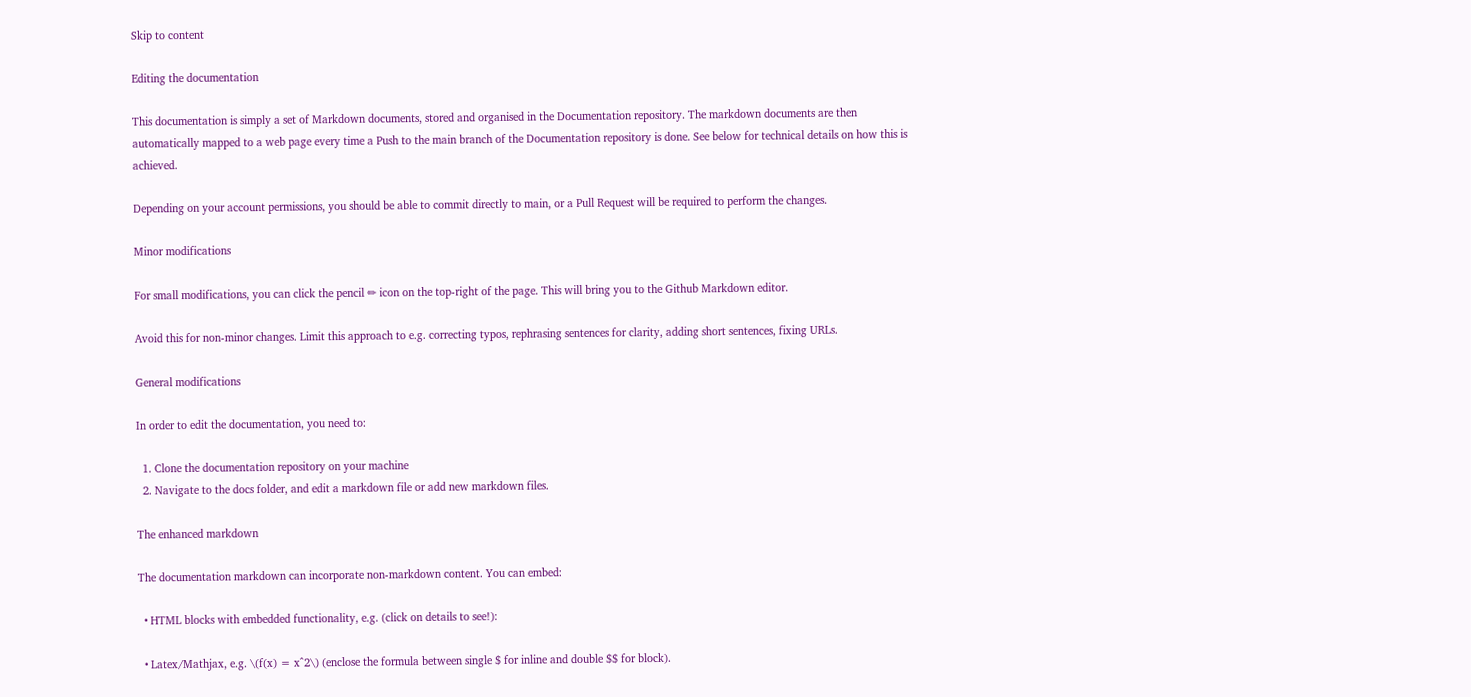Skip to content

Editing the documentation

This documentation is simply a set of Markdown documents, stored and organised in the Documentation repository. The markdown documents are then automatically mapped to a web page every time a Push to the main branch of the Documentation repository is done. See below for technical details on how this is achieved.

Depending on your account permissions, you should be able to commit directly to main, or a Pull Request will be required to perform the changes.

Minor modifications

For small modifications, you can click the pencil ✏ icon on the top-right of the page. This will bring you to the Github Markdown editor.

Avoid this for non-minor changes. Limit this approach to e.g. correcting typos, rephrasing sentences for clarity, adding short sentences, fixing URLs.

General modifications

In order to edit the documentation, you need to:

  1. Clone the documentation repository on your machine
  2. Navigate to the docs folder, and edit a markdown file or add new markdown files.

The enhanced markdown

The documentation markdown can incorporate non-markdown content. You can embed:

  • HTML blocks with embedded functionality, e.g. (click on details to see!):

  • Latex/Mathjax, e.g. \(f(x) = x^2\) (enclose the formula between single $ for inline and double $$ for block).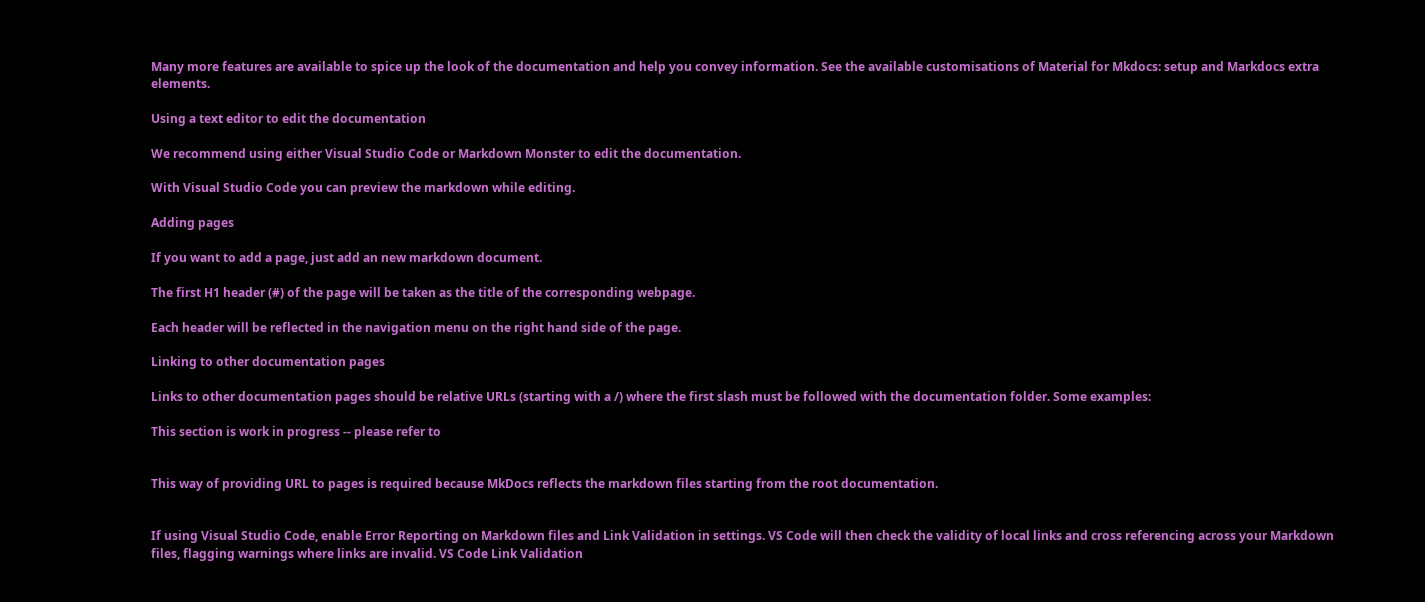Many more features are available to spice up the look of the documentation and help you convey information. See the available customisations of Material for Mkdocs: setup and Markdocs extra elements.

Using a text editor to edit the documentation

We recommend using either Visual Studio Code or Markdown Monster to edit the documentation.

With Visual Studio Code you can preview the markdown while editing.

Adding pages

If you want to add a page, just add an new markdown document.

The first H1 header (#) of the page will be taken as the title of the corresponding webpage.

Each header will be reflected in the navigation menu on the right hand side of the page.

Linking to other documentation pages

Links to other documentation pages should be relative URLs (starting with a /) where the first slash must be followed with the documentation folder. Some examples:

This section is work in progress -- please refer to


This way of providing URL to pages is required because MkDocs reflects the markdown files starting from the root documentation.


If using Visual Studio Code, enable Error Reporting on Markdown files and Link Validation in settings. VS Code will then check the validity of local links and cross referencing across your Markdown files, flagging warnings where links are invalid. VS Code Link Validation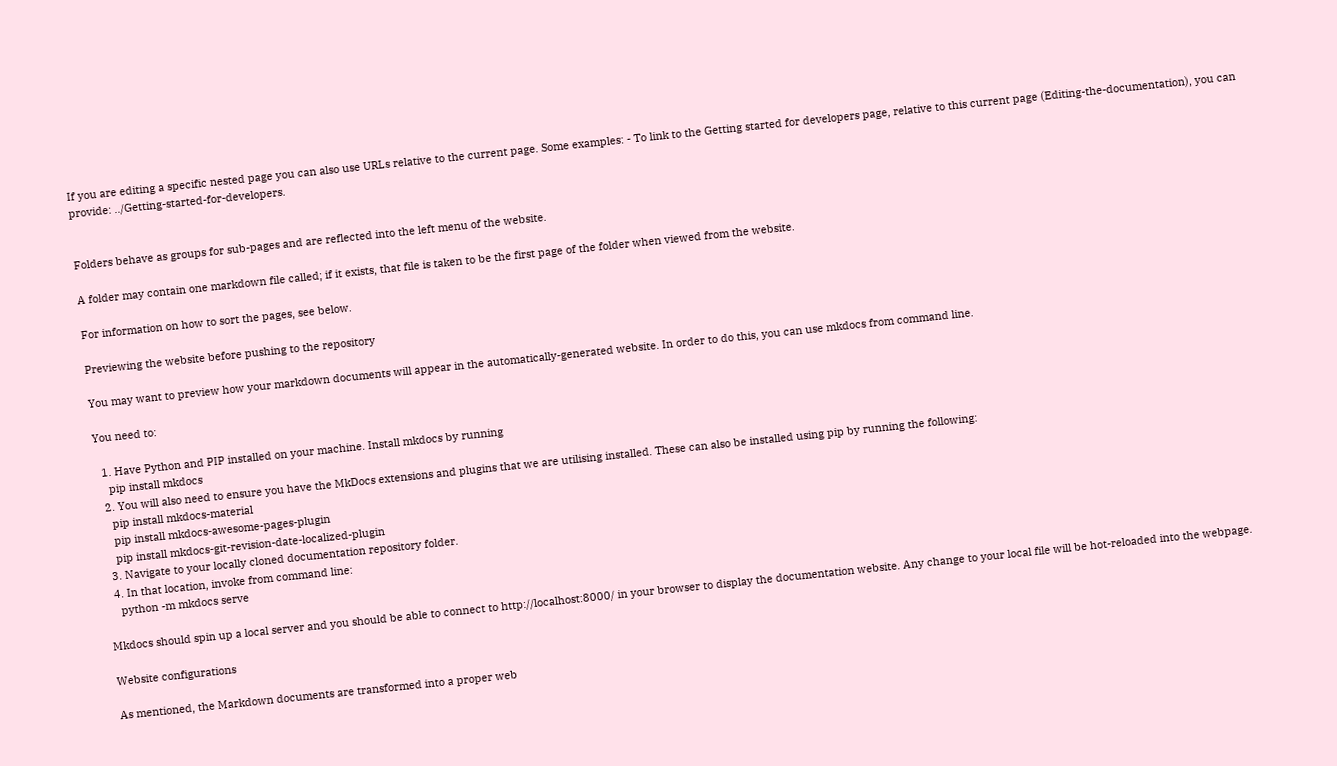If you are editing a specific nested page you can also use URLs relative to the current page. Some examples: - To link to the Getting started for developers page, relative to this current page (Editing-the-documentation), you can provide: ../Getting-started-for-developers.


Folders behave as groups for sub-pages and are reflected into the left menu of the website.

A folder may contain one markdown file called; if it exists, that file is taken to be the first page of the folder when viewed from the website.

For information on how to sort the pages, see below.

Previewing the website before pushing to the repository

You may want to preview how your markdown documents will appear in the automatically-generated website. In order to do this, you can use mkdocs from command line.

You need to:

  1. Have Python and PIP installed on your machine. Install mkdocs by running
    pip install mkdocs
  2. You will also need to ensure you have the MkDocs extensions and plugins that we are utilising installed. These can also be installed using pip by running the following:
    pip install mkdocs-material
    pip install mkdocs-awesome-pages-plugin
    pip install mkdocs-git-revision-date-localized-plugin
  3. Navigate to your locally cloned documentation repository folder.
  4. In that location, invoke from command line:
    python -m mkdocs serve

Mkdocs should spin up a local server and you should be able to connect to http://localhost:8000/ in your browser to display the documentation website. Any change to your local file will be hot-reloaded into the webpage.

Website configurations

As mentioned, the Markdown documents are transformed into a proper web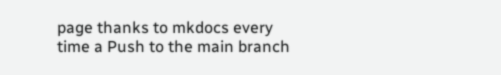page thanks to mkdocs every time a Push to the main branch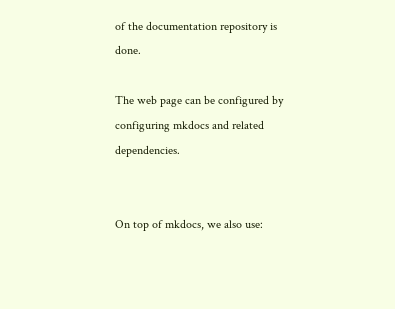of the documentation repository is done.

The web page can be configured by configuring mkdocs and related dependencies.


On top of mkdocs, we also use: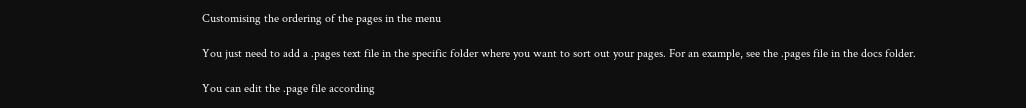Customising the ordering of the pages in the menu

You just need to add a .pages text file in the specific folder where you want to sort out your pages. For an example, see the .pages file in the docs folder.

You can edit the .page file according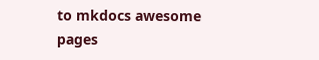to mkdocs awesome pages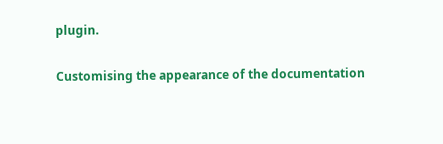plugin.

Customising the appearance of the documentation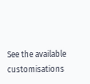See the available customisations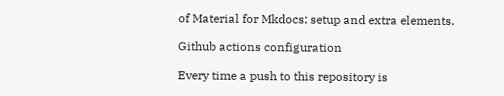of Material for Mkdocs: setup and extra elements.

Github actions configuration

Every time a push to this repository is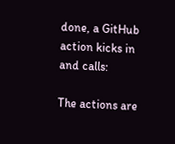done, a GitHub action kicks in and calls:

The actions are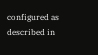configured as described in